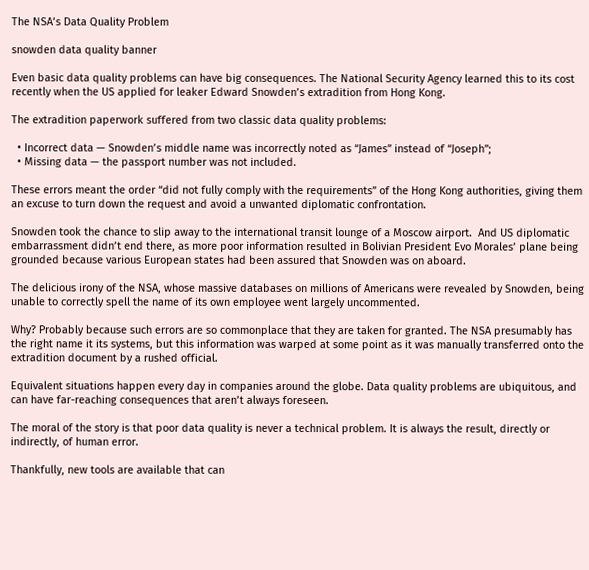The NSA’s Data Quality Problem

snowden data quality banner

Even basic data quality problems can have big consequences. The National Security Agency learned this to its cost recently when the US applied for leaker Edward Snowden’s extradition from Hong Kong.

The extradition paperwork suffered from two classic data quality problems:

  • Incorrect data — Snowden’s middle name was incorrectly noted as “James” instead of “Joseph”;
  • Missing data — the passport number was not included.

These errors meant the order “did not fully comply with the requirements” of the Hong Kong authorities, giving them an excuse to turn down the request and avoid a unwanted diplomatic confrontation.

Snowden took the chance to slip away to the international transit lounge of a Moscow airport.  And US diplomatic embarrassment didn’t end there, as more poor information resulted in Bolivian President Evo Morales’ plane being grounded because various European states had been assured that Snowden was on aboard.

The delicious irony of the NSA, whose massive databases on millions of Americans were revealed by Snowden, being unable to correctly spell the name of its own employee went largely uncommented.

Why? Probably because such errors are so commonplace that they are taken for granted. The NSA presumably has the right name it its systems, but this information was warped at some point as it was manually transferred onto the extradition document by a rushed official.

Equivalent situations happen every day in companies around the globe. Data quality problems are ubiquitous, and can have far-reaching consequences that aren’t always foreseen.

The moral of the story is that poor data quality is never a technical problem. It is always the result, directly or indirectly, of human error.

Thankfully, new tools are available that can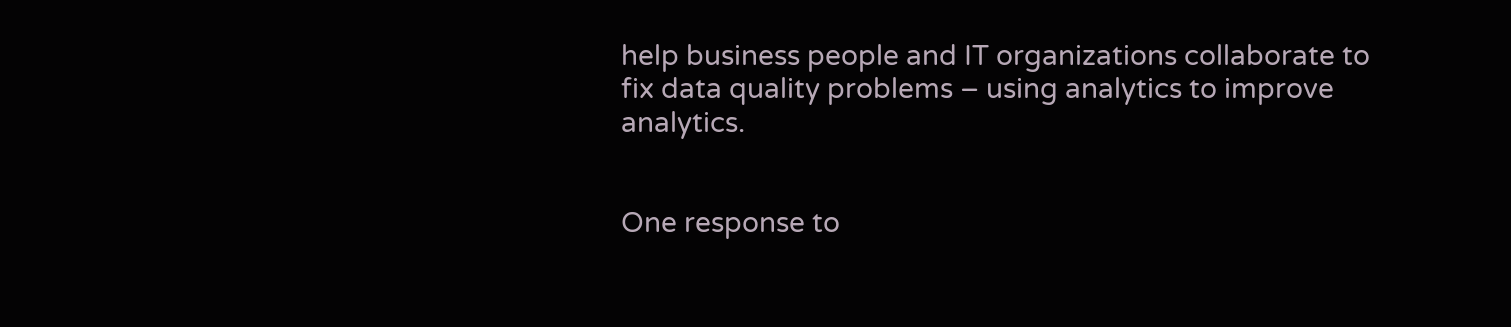help business people and IT organizations collaborate to fix data quality problems – using analytics to improve analytics.


One response to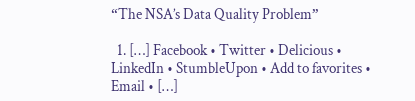“The NSA’s Data Quality Problem”

  1. […] Facebook • Twitter • Delicious • LinkedIn • StumbleUpon • Add to favorites • Email • […]